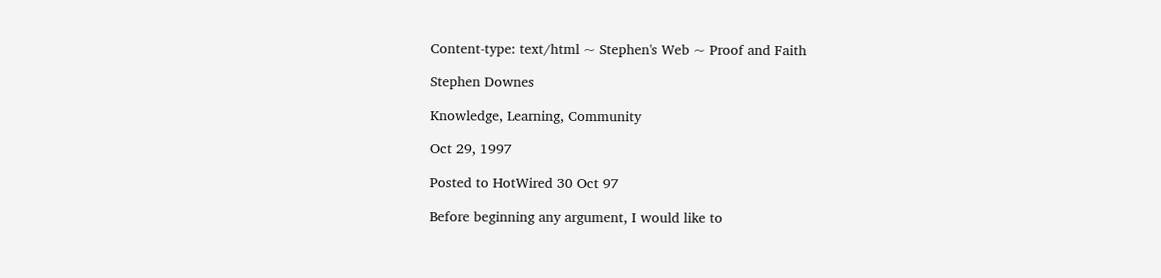Content-type: text/html ~ Stephen's Web ~ Proof and Faith

Stephen Downes

Knowledge, Learning, Community

Oct 29, 1997

Posted to HotWired 30 Oct 97

Before beginning any argument, I would like to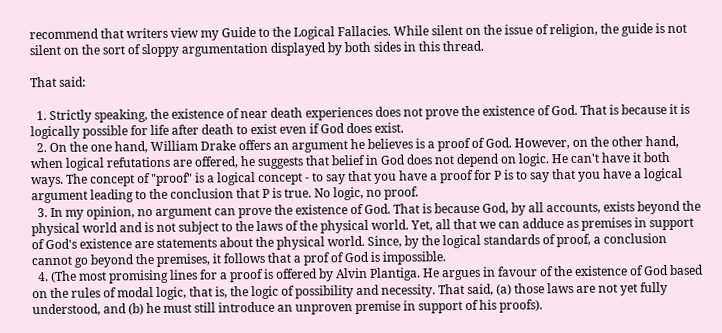recommend that writers view my Guide to the Logical Fallacies. While silent on the issue of religion, the guide is not silent on the sort of sloppy argumentation displayed by both sides in this thread.

That said:

  1. Strictly speaking, the existence of near death experiences does not prove the existence of God. That is because it is logically possible for life after death to exist even if God does exist.
  2. On the one hand, William Drake offers an argument he believes is a proof of God. However, on the other hand, when logical refutations are offered, he suggests that belief in God does not depend on logic. He can't have it both ways. The concept of "proof" is a logical concept - to say that you have a proof for P is to say that you have a logical argument leading to the conclusion that P is true. No logic, no proof.
  3. In my opinion, no argument can prove the existence of God. That is because God, by all accounts, exists beyond the physical world and is not subject to the laws of the physical world. Yet, all that we can adduce as premises in support of God's existence are statements about the physical world. Since, by the logical standards of proof, a conclusion cannot go beyond the premises, it follows that a prof of God is impossible.
  4. (The most promising lines for a proof is offered by Alvin Plantiga. He argues in favour of the existence of God based on the rules of modal logic, that is, the logic of possibility and necessity. That said, (a) those laws are not yet fully understood, and (b) he must still introduce an unproven premise in support of his proofs).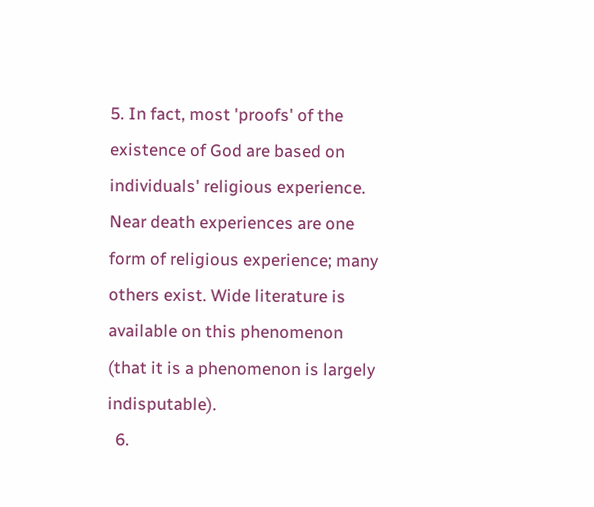5. In fact, most 'proofs' of the existence of God are based on individuals' religious experience. Near death experiences are one form of religious experience; many others exist. Wide literature is available on this phenomenon (that it is a phenomenon is largely indisputable).
  6.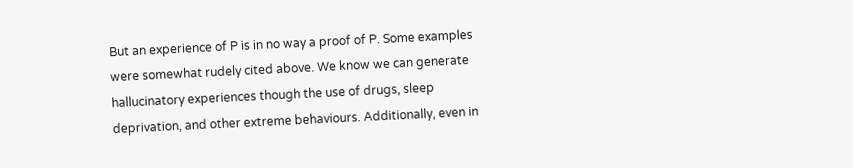But an experience of P is in no way a proof of P. Some examples were somewhat rudely cited above. We know we can generate hallucinatory experiences though the use of drugs, sleep deprivation, and other extreme behaviours. Additionally, even in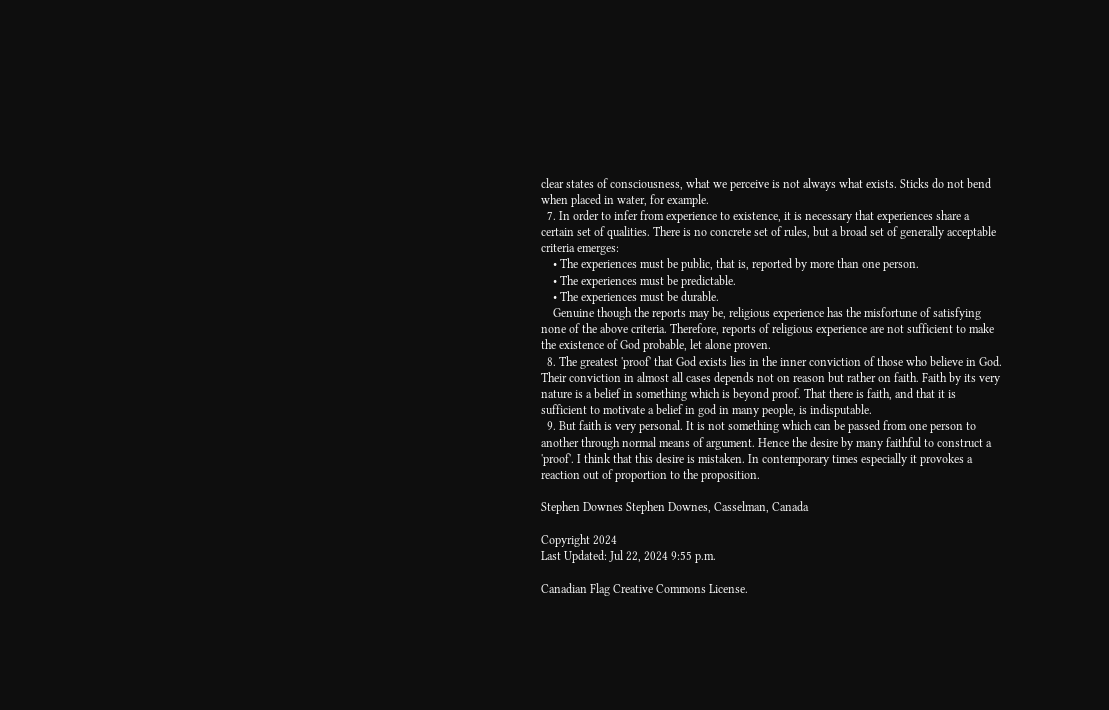clear states of consciousness, what we perceive is not always what exists. Sticks do not bend when placed in water, for example.
  7. In order to infer from experience to existence, it is necessary that experiences share a certain set of qualities. There is no concrete set of rules, but a broad set of generally acceptable criteria emerges:
    • The experiences must be public, that is, reported by more than one person.
    • The experiences must be predictable.
    • The experiences must be durable.
    Genuine though the reports may be, religious experience has the misfortune of satisfying none of the above criteria. Therefore, reports of religious experience are not sufficient to make the existence of God probable, let alone proven.
  8. The greatest 'proof' that God exists lies in the inner conviction of those who believe in God. Their conviction in almost all cases depends not on reason but rather on faith. Faith by its very nature is a belief in something which is beyond proof. That there is faith, and that it is sufficient to motivate a belief in god in many people, is indisputable.
  9. But faith is very personal. It is not something which can be passed from one person to another through normal means of argument. Hence the desire by many faithful to construct a 'proof'. I think that this desire is mistaken. In contemporary times especially it provokes a reaction out of proportion to the proposition.

Stephen Downes Stephen Downes, Casselman, Canada

Copyright 2024
Last Updated: Jul 22, 2024 9:55 p.m.

Canadian Flag Creative Commons License.